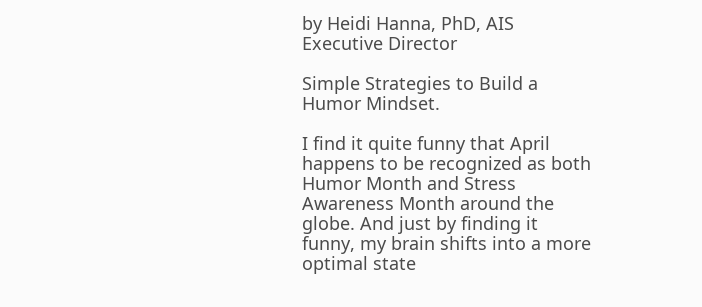by Heidi Hanna, PhD, AIS Executive Director

Simple Strategies to Build a Humor Mindset.

I find it quite funny that April happens to be recognized as both Humor Month and Stress Awareness Month around the globe. And just by finding it funny, my brain shifts into a more optimal state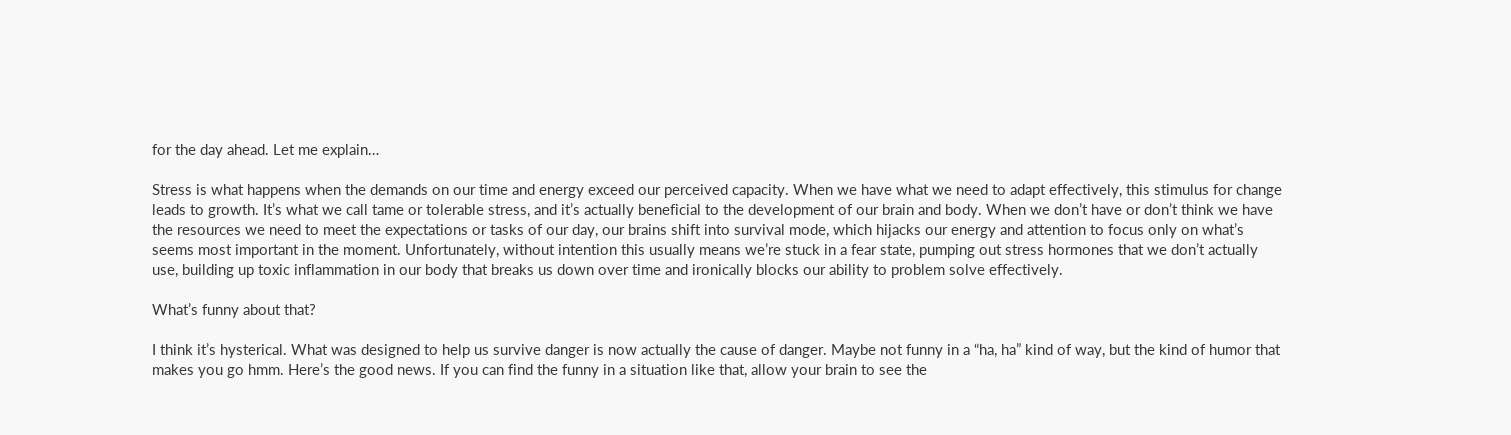for the day ahead. Let me explain…

Stress is what happens when the demands on our time and energy exceed our perceived capacity. When we have what we need to adapt effectively, this stimulus for change leads to growth. It’s what we call tame or tolerable stress, and it’s actually beneficial to the development of our brain and body. When we don’t have or don’t think we have the resources we need to meet the expectations or tasks of our day, our brains shift into survival mode, which hijacks our energy and attention to focus only on what’s seems most important in the moment. Unfortunately, without intention this usually means we’re stuck in a fear state, pumping out stress hormones that we don’t actually use, building up toxic inflammation in our body that breaks us down over time and ironically blocks our ability to problem solve effectively.

What’s funny about that?

I think it’s hysterical. What was designed to help us survive danger is now actually the cause of danger. Maybe not funny in a “ha, ha” kind of way, but the kind of humor that makes you go hmm. Here’s the good news. If you can find the funny in a situation like that, allow your brain to see the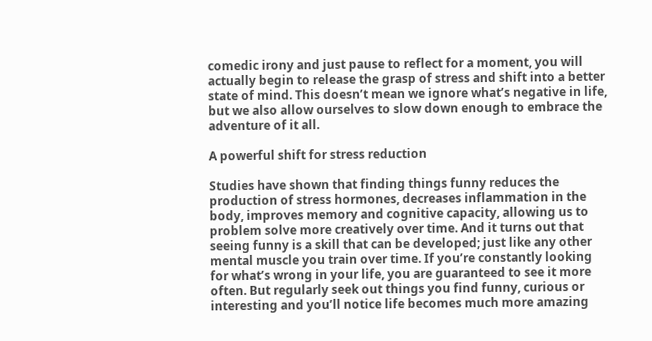comedic irony and just pause to reflect for a moment, you will actually begin to release the grasp of stress and shift into a better state of mind. This doesn’t mean we ignore what’s negative in life, but we also allow ourselves to slow down enough to embrace the adventure of it all.

A powerful shift for stress reduction

Studies have shown that finding things funny reduces the production of stress hormones, decreases inflammation in the body, improves memory and cognitive capacity, allowing us to problem solve more creatively over time. And it turns out that seeing funny is a skill that can be developed; just like any other mental muscle you train over time. If you’re constantly looking for what’s wrong in your life, you are guaranteed to see it more often. But regularly seek out things you find funny, curious or interesting and you’ll notice life becomes much more amazing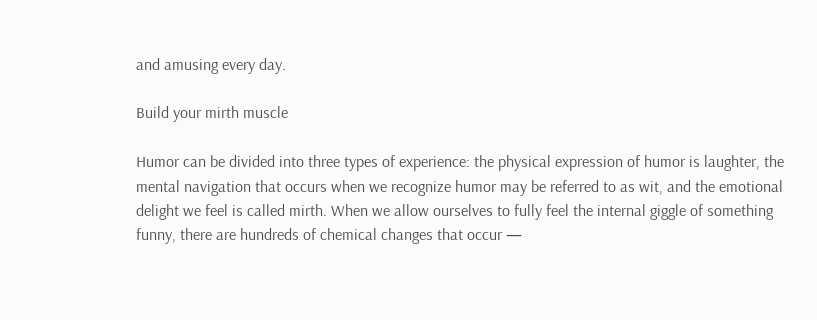and amusing every day.

Build your mirth muscle

Humor can be divided into three types of experience: the physical expression of humor is laughter, the mental navigation that occurs when we recognize humor may be referred to as wit, and the emotional delight we feel is called mirth. When we allow ourselves to fully feel the internal giggle of something funny, there are hundreds of chemical changes that occur —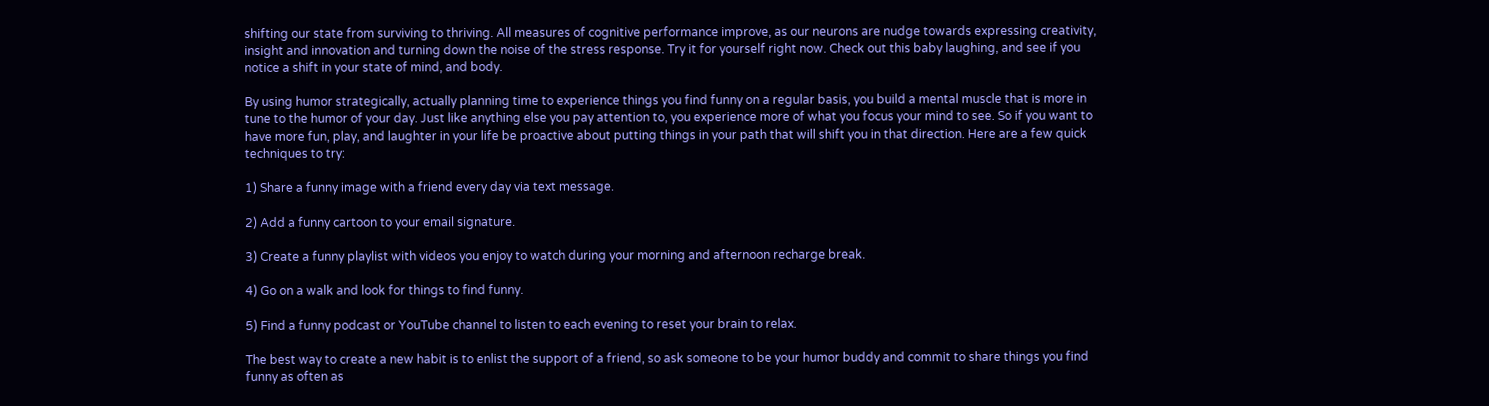shifting our state from surviving to thriving. All measures of cognitive performance improve, as our neurons are nudge towards expressing creativity, insight and innovation and turning down the noise of the stress response. Try it for yourself right now. Check out this baby laughing, and see if you notice a shift in your state of mind, and body.

By using humor strategically, actually planning time to experience things you find funny on a regular basis, you build a mental muscle that is more in tune to the humor of your day. Just like anything else you pay attention to, you experience more of what you focus your mind to see. So if you want to have more fun, play, and laughter in your life be proactive about putting things in your path that will shift you in that direction. Here are a few quick techniques to try:

1) Share a funny image with a friend every day via text message.

2) Add a funny cartoon to your email signature.

3) Create a funny playlist with videos you enjoy to watch during your morning and afternoon recharge break.

4) Go on a walk and look for things to find funny.

5) Find a funny podcast or YouTube channel to listen to each evening to reset your brain to relax.

The best way to create a new habit is to enlist the support of a friend, so ask someone to be your humor buddy and commit to share things you find funny as often as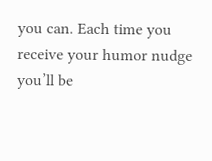you can. Each time you receive your humor nudge you’ll be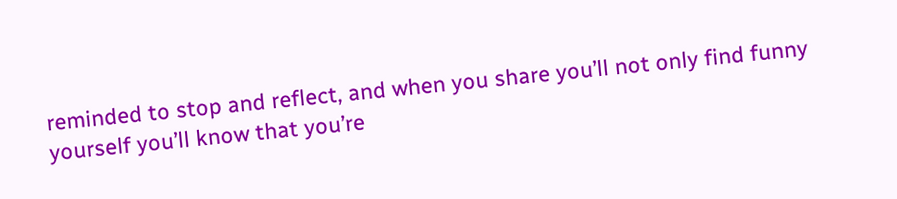reminded to stop and reflect, and when you share you’ll not only find funny yourself you’ll know that you’re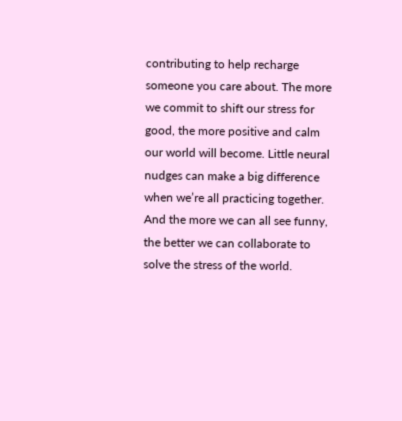contributing to help recharge someone you care about. The more we commit to shift our stress for good, the more positive and calm our world will become. Little neural nudges can make a big difference when we’re all practicing together. And the more we can all see funny, the better we can collaborate to solve the stress of the world.